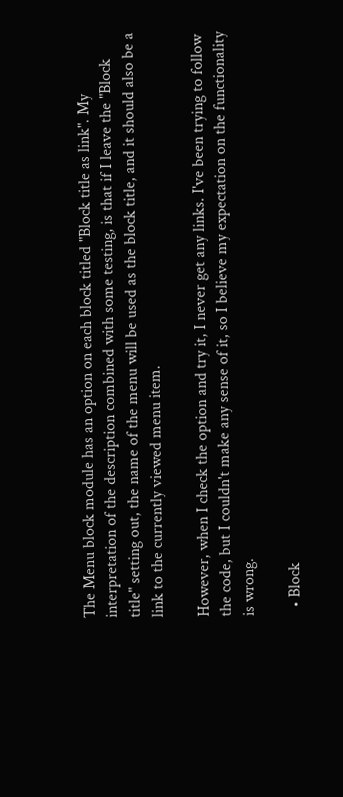The Menu block module has an option on each block titled "Block title as link". My interpretation of the description combined with some testing, is that if I leave the "Block title" setting out, the name of the menu will be used as the block title, and it should also be a link to the currently viewed menu item.

However, when I check the option and try it, I never get any links. I've been trying to follow the code, but I couldn't make any sense of it, so I believe my expectation on the functionality is wrong.

  • Block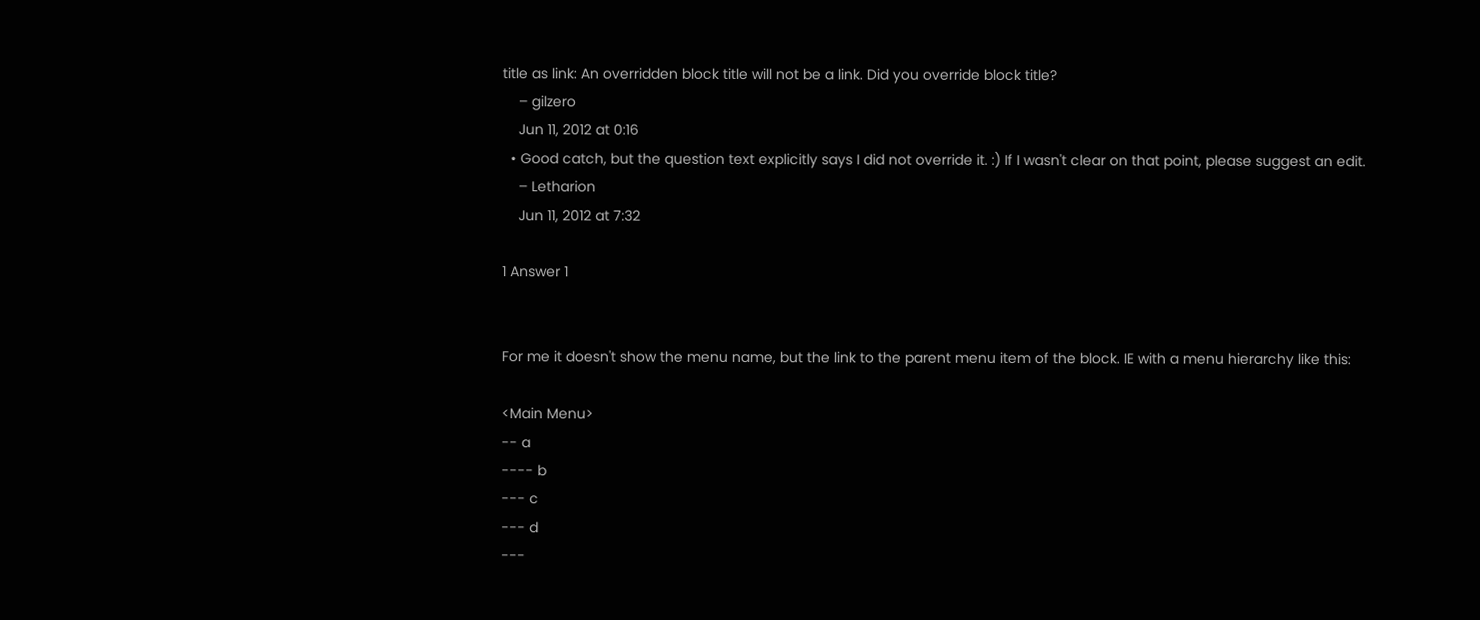title as link: An overridden block title will not be a link. Did you override block title?
    – gilzero
    Jun 11, 2012 at 0:16
  • Good catch, but the question text explicitly says I did not override it. :) If I wasn't clear on that point, please suggest an edit.
    – Letharion
    Jun 11, 2012 at 7:32

1 Answer 1


For me it doesn't show the menu name, but the link to the parent menu item of the block. IE with a menu hierarchy like this:

<Main Menu>
-- a
---- b
--- c
--- d
---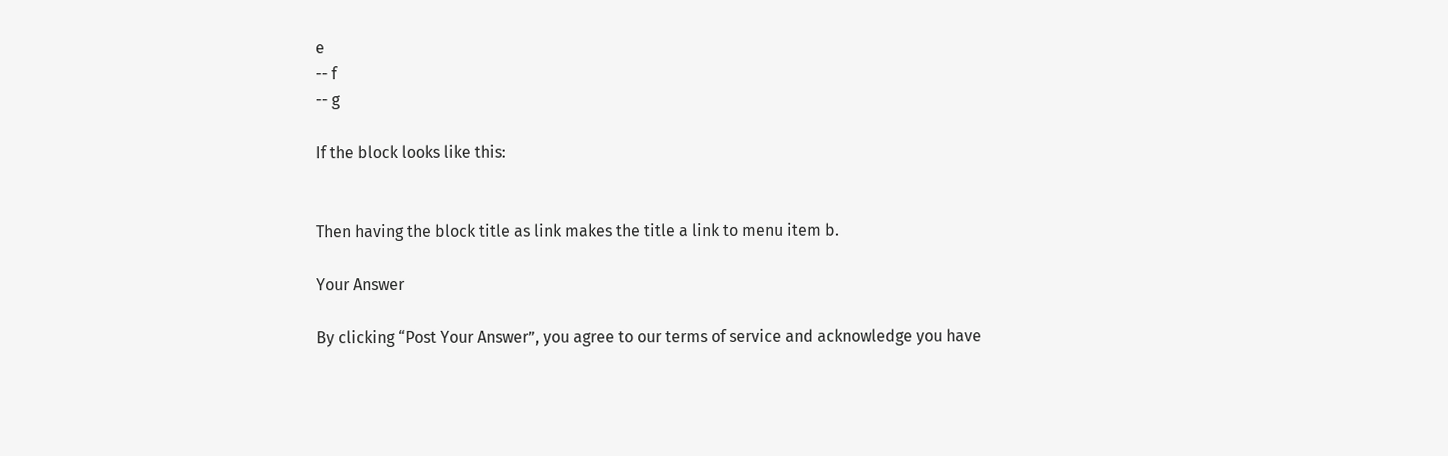e
-- f
-- g

If the block looks like this:


Then having the block title as link makes the title a link to menu item b.

Your Answer

By clicking “Post Your Answer”, you agree to our terms of service and acknowledge you have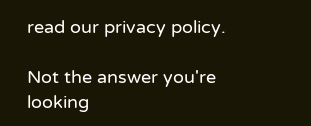read our privacy policy.

Not the answer you're looking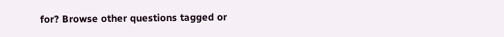for? Browse other questions tagged or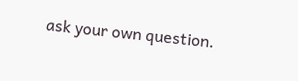ask your own question.